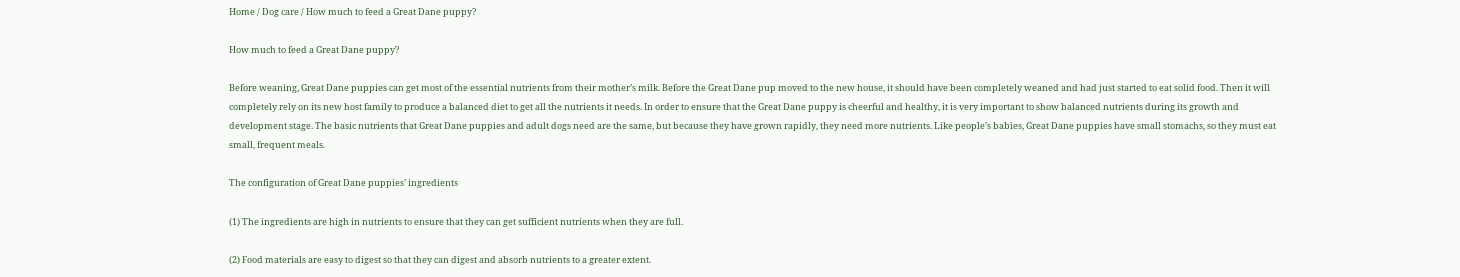Home / Dog care / How much to feed a Great Dane puppy?

How much to feed a Great Dane puppy?

Before weaning, Great Dane puppies can get most of the essential nutrients from their mother’s milk. Before the Great Dane pup moved to the new house, it should have been completely weaned and had just started to eat solid food. Then it will completely rely on its new host family to produce a balanced diet to get all the nutrients it needs. In order to ensure that the Great Dane puppy is cheerful and healthy, it is very important to show balanced nutrients during its growth and development stage. The basic nutrients that Great Dane puppies and adult dogs need are the same, but because they have grown rapidly, they need more nutrients. Like people’s babies, Great Dane puppies have small stomachs, so they must eat small, frequent meals.

The configuration of Great Dane puppies’ ingredients

(1) The ingredients are high in nutrients to ensure that they can get sufficient nutrients when they are full.

(2) Food materials are easy to digest so that they can digest and absorb nutrients to a greater extent.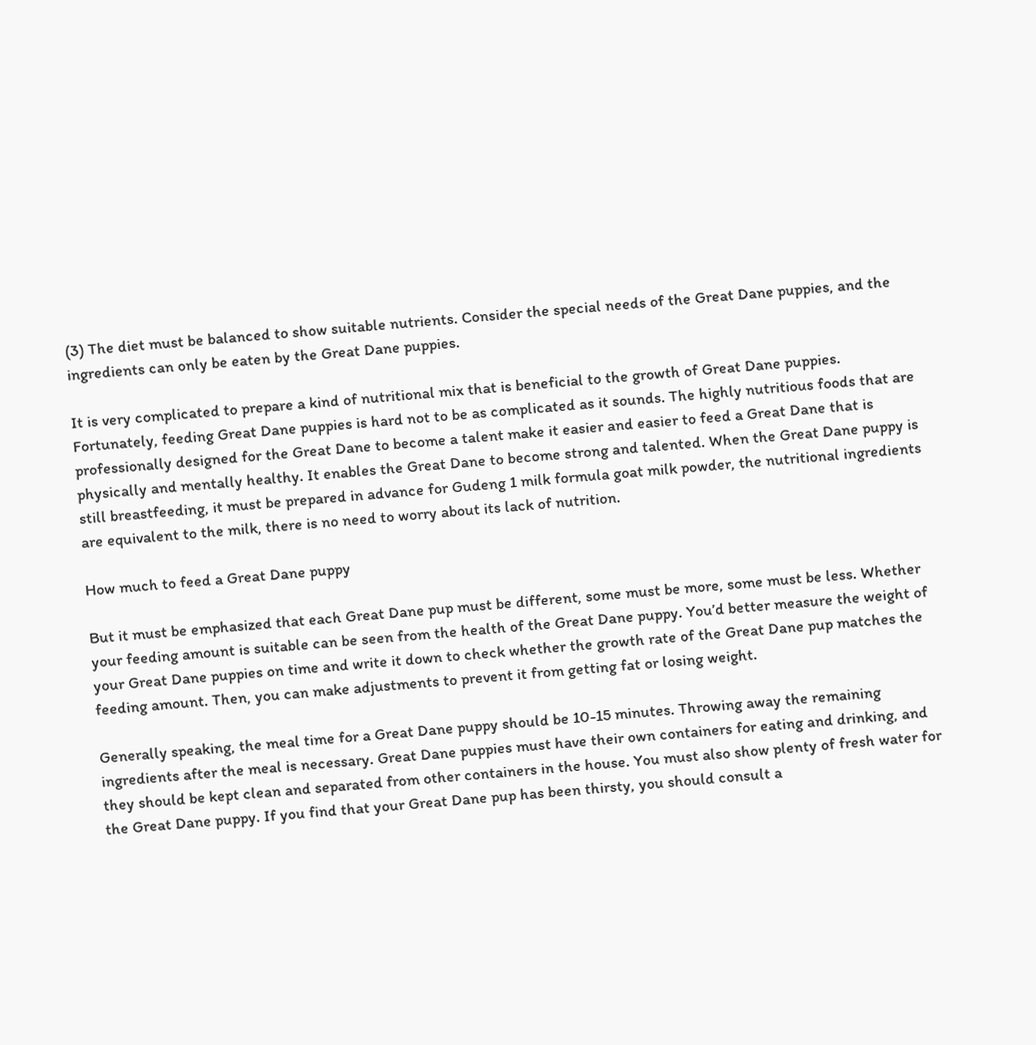(3) The diet must be balanced to show suitable nutrients. Consider the special needs of the Great Dane puppies, and the ingredients can only be eaten by the Great Dane puppies.

It is very complicated to prepare a kind of nutritional mix that is beneficial to the growth of Great Dane puppies. Fortunately, feeding Great Dane puppies is hard not to be as complicated as it sounds. The highly nutritious foods that are professionally designed for the Great Dane to become a talent make it easier and easier to feed a Great Dane that is physically and mentally healthy. It enables the Great Dane to become strong and talented. When the Great Dane puppy is still breastfeeding, it must be prepared in advance for Gudeng 1 milk formula goat milk powder, the nutritional ingredients are equivalent to the milk, there is no need to worry about its lack of nutrition.

How much to feed a Great Dane puppy

But it must be emphasized that each Great Dane pup must be different, some must be more, some must be less. Whether your feeding amount is suitable can be seen from the health of the Great Dane puppy. You’d better measure the weight of your Great Dane puppies on time and write it down to check whether the growth rate of the Great Dane pup matches the feeding amount. Then, you can make adjustments to prevent it from getting fat or losing weight.

Generally speaking, the meal time for a Great Dane puppy should be 10-15 minutes. Throwing away the remaining ingredients after the meal is necessary. Great Dane puppies must have their own containers for eating and drinking, and they should be kept clean and separated from other containers in the house. You must also show plenty of fresh water for the Great Dane puppy. If you find that your Great Dane pup has been thirsty, you should consult a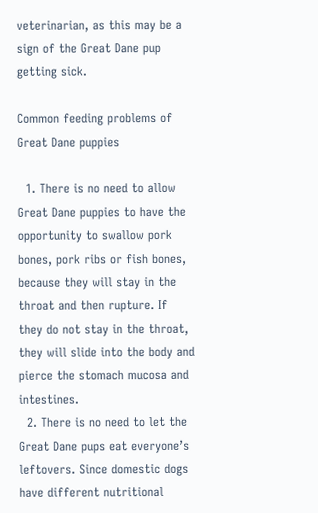veterinarian, as this may be a sign of the Great Dane pup getting sick.

Common feeding problems of Great Dane puppies

  1. There is no need to allow Great Dane puppies to have the opportunity to swallow pork bones, pork ribs or fish bones, because they will stay in the throat and then rupture. If they do not stay in the throat, they will slide into the body and pierce the stomach mucosa and intestines.
  2. There is no need to let the Great Dane pups eat everyone’s leftovers. Since domestic dogs have different nutritional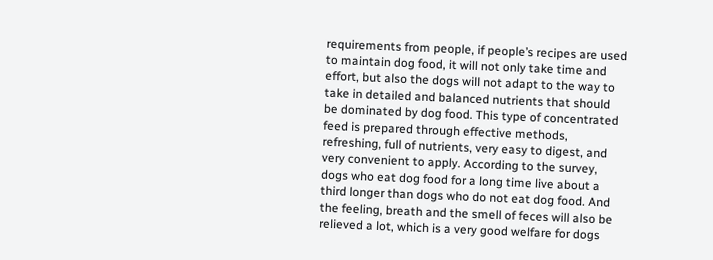requirements from people, if people’s recipes are used to maintain dog food, it will not only take time and effort, but also the dogs will not adapt to the way to take in detailed and balanced nutrients that should be dominated by dog food. This type of concentrated feed is prepared through effective methods, refreshing, full of nutrients, very easy to digest, and very convenient to apply. According to the survey, dogs who eat dog food for a long time live about a third longer than dogs who do not eat dog food. And the feeling, breath and the smell of feces will also be relieved a lot, which is a very good welfare for dogs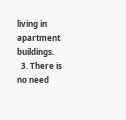living in apartment buildings.
  3. There is no need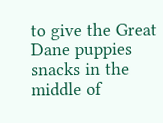to give the Great Dane puppies snacks in the middle of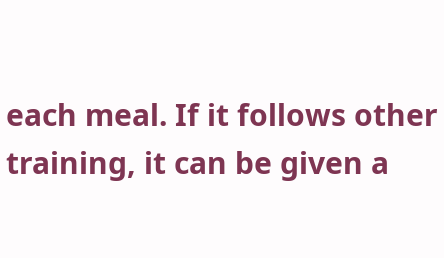each meal. If it follows other training, it can be given a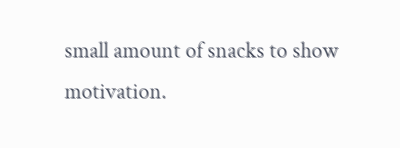small amount of snacks to show motivation.